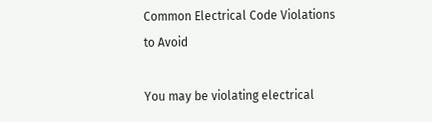Common Electrical Code Violations to Avoid

You may be violating electrical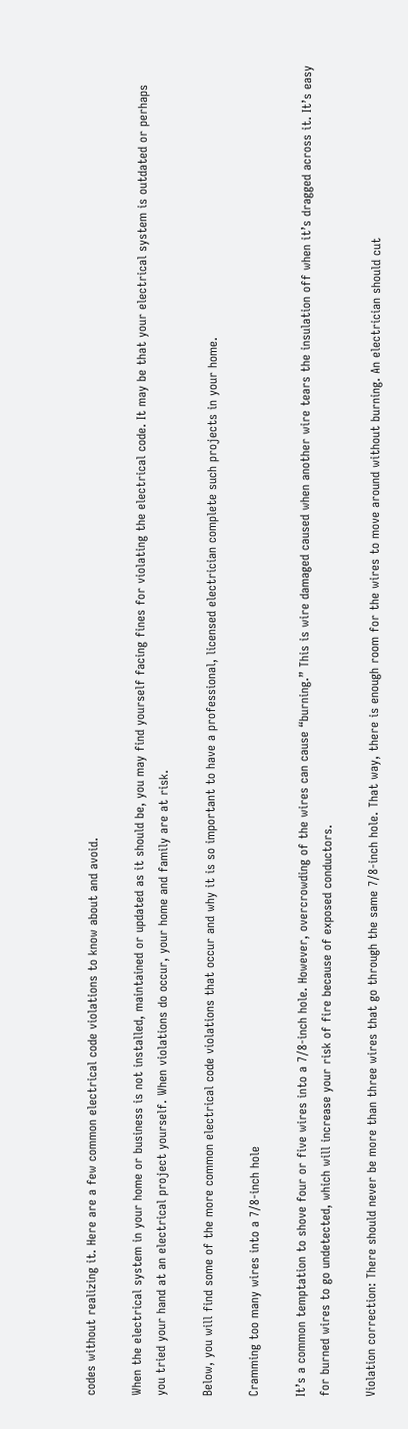codes without realizing it. Here are a few common electrical code violations to know about and avoid.

When the electrical system in your home or business is not installed, maintained or updated as it should be, you may find yourself facing fines for violating the electrical code. It may be that your electrical system is outdated or perhaps you tried your hand at an electrical project yourself. When violations do occur, your home and family are at risk.

Below, you will find some of the more common electrical code violations that occur and why it is so important to have a professional, licensed electrician complete such projects in your home.

Cramming too many wires into a 7/8-inch hole

It’s a common temptation to shove four or five wires into a 7/8-inch hole. However, overcrowding of the wires can cause “burning.” This is wire damaged caused when another wire tears the insulation off when it’s dragged across it. It’s easy for burned wires to go undetected, which will increase your risk of fire because of exposed conductors.

Violation correction: There should never be more than three wires that go through the same 7/8-inch hole. That way, there is enough room for the wires to move around without burning. An electrician should cut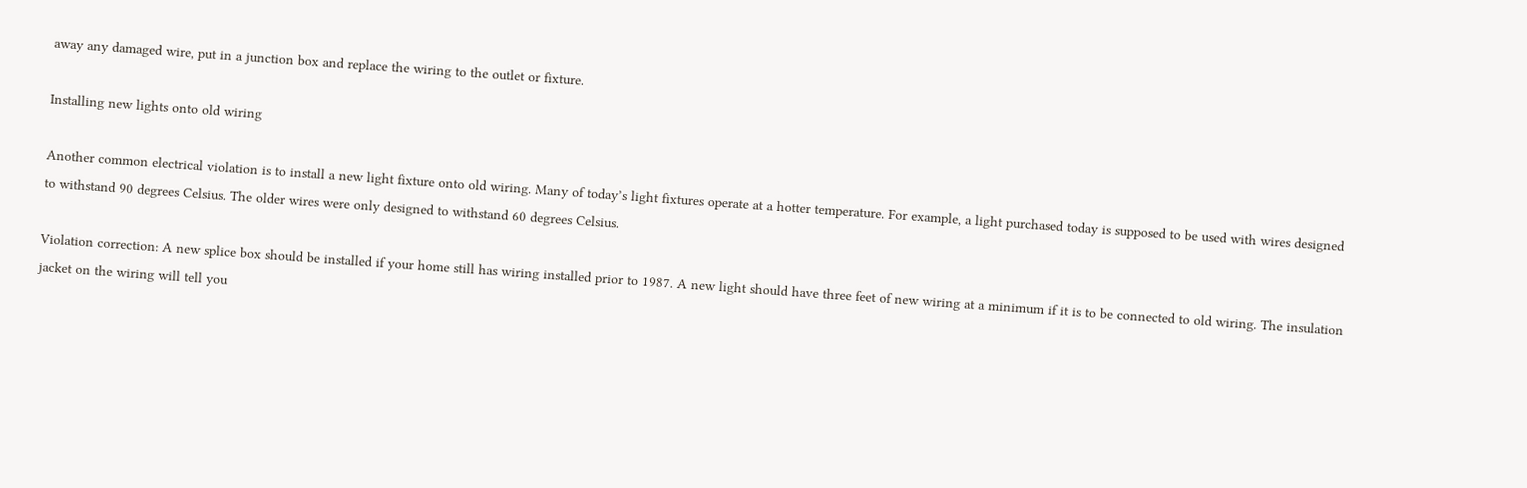away any damaged wire, put in a junction box and replace the wiring to the outlet or fixture.

Installing new lights onto old wiring

Another common electrical violation is to install a new light fixture onto old wiring. Many of today’s light fixtures operate at a hotter temperature. For example, a light purchased today is supposed to be used with wires designed to withstand 90 degrees Celsius. The older wires were only designed to withstand 60 degrees Celsius.

Violation correction: A new splice box should be installed if your home still has wiring installed prior to 1987. A new light should have three feet of new wiring at a minimum if it is to be connected to old wiring. The insulation jacket on the wiring will tell you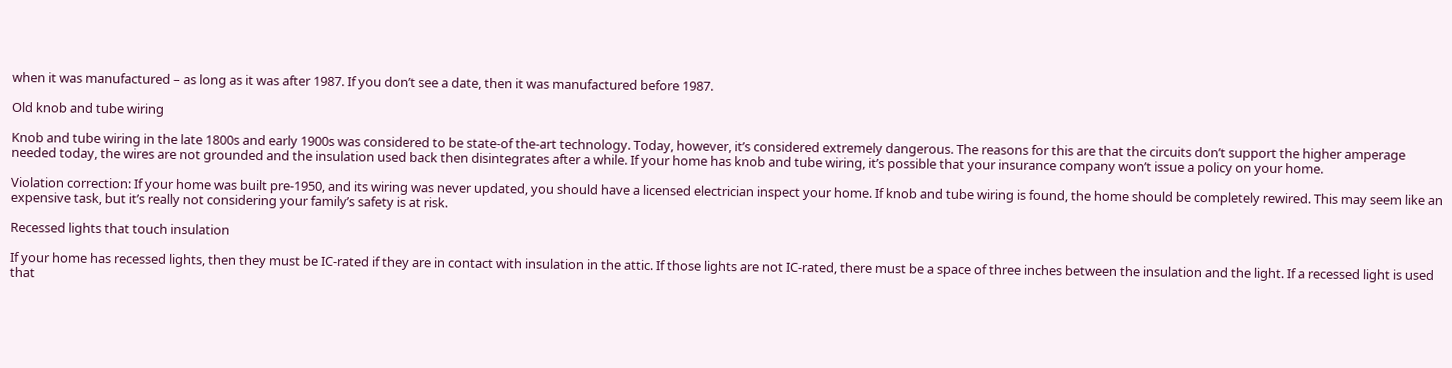when it was manufactured – as long as it was after 1987. If you don’t see a date, then it was manufactured before 1987.

Old knob and tube wiring

Knob and tube wiring in the late 1800s and early 1900s was considered to be state-of the-art technology. Today, however, it’s considered extremely dangerous. The reasons for this are that the circuits don’t support the higher amperage needed today, the wires are not grounded and the insulation used back then disintegrates after a while. If your home has knob and tube wiring, it’s possible that your insurance company won’t issue a policy on your home.

Violation correction: If your home was built pre-1950, and its wiring was never updated, you should have a licensed electrician inspect your home. If knob and tube wiring is found, the home should be completely rewired. This may seem like an expensive task, but it’s really not considering your family’s safety is at risk.

Recessed lights that touch insulation

If your home has recessed lights, then they must be IC-rated if they are in contact with insulation in the attic. If those lights are not IC-rated, there must be a space of three inches between the insulation and the light. If a recessed light is used that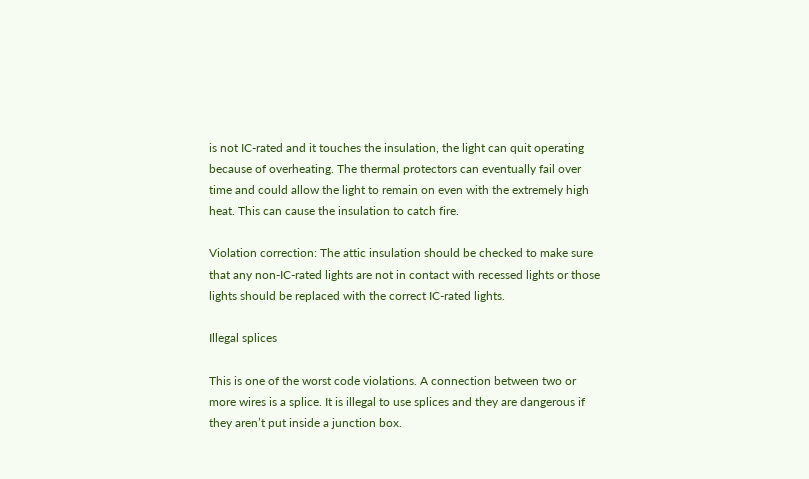is not IC-rated and it touches the insulation, the light can quit operating because of overheating. The thermal protectors can eventually fail over time and could allow the light to remain on even with the extremely high heat. This can cause the insulation to catch fire.

Violation correction: The attic insulation should be checked to make sure that any non-IC-rated lights are not in contact with recessed lights or those lights should be replaced with the correct IC-rated lights.

Illegal splices

This is one of the worst code violations. A connection between two or more wires is a splice. It is illegal to use splices and they are dangerous if they aren’t put inside a junction box.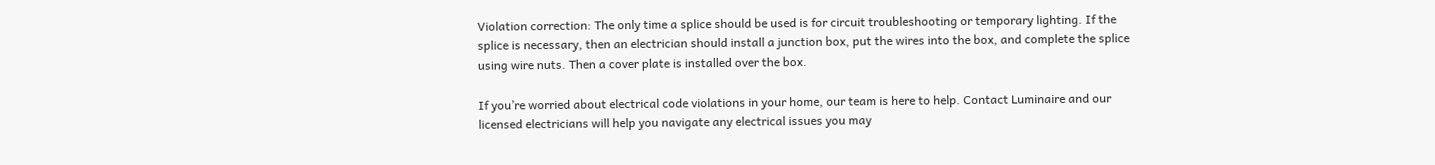Violation correction: The only time a splice should be used is for circuit troubleshooting or temporary lighting. If the splice is necessary, then an electrician should install a junction box, put the wires into the box, and complete the splice using wire nuts. Then a cover plate is installed over the box.

If you’re worried about electrical code violations in your home, our team is here to help. Contact Luminaire and our licensed electricians will help you navigate any electrical issues you may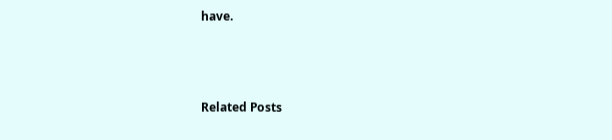have.



Related Posts